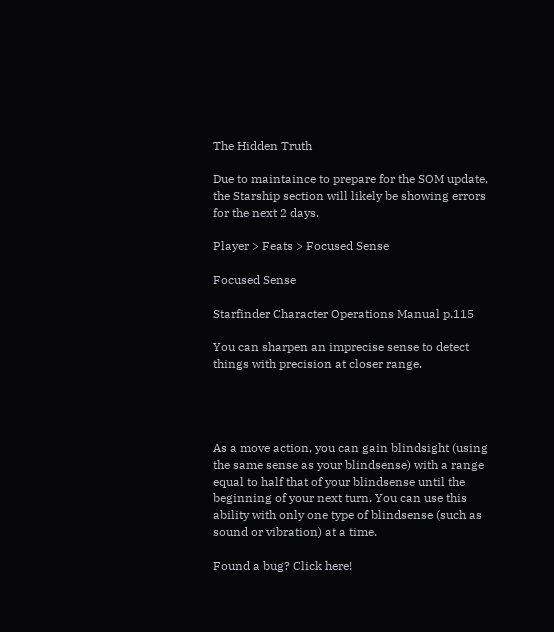The Hidden Truth

Due to maintaince to prepare for the SOM update, the Starship section will likely be showing errors for the next 2 days.

Player > Feats > Focused Sense

Focused Sense

Starfinder Character Operations Manual p.115

You can sharpen an imprecise sense to detect things with precision at closer range.




As a move action, you can gain blindsight (using the same sense as your blindsense) with a range equal to half that of your blindsense until the beginning of your next turn. You can use this ability with only one type of blindsense (such as sound or vibration) at a time.

Found a bug? Click here!